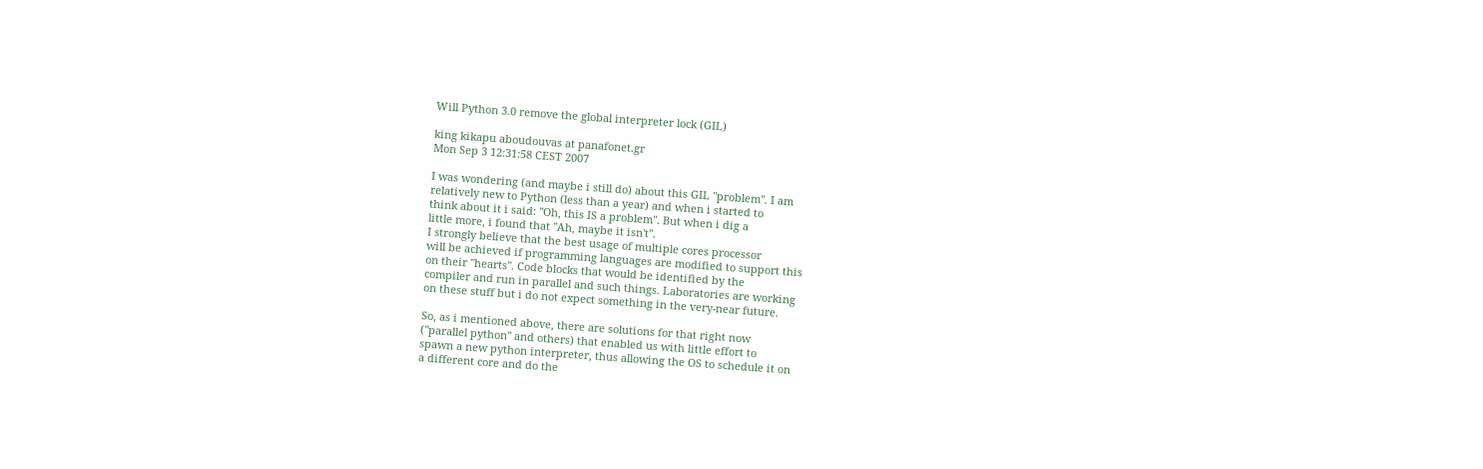Will Python 3.0 remove the global interpreter lock (GIL)

king kikapu aboudouvas at panafonet.gr
Mon Sep 3 12:31:58 CEST 2007

I was wondering (and maybe i still do) about this GIL "problem". I am
relatively new to Python (less than a year) and when i started to
think about it i said: "Oh, this IS a problem". But when i dig a
little more, i found that "Ah, maybe it isn't".
I strongly believe that the best usage of multiple cores processor
will be achieved if programming languages are modified to support this
on their "hearts". Code blocks that would be identified by the
compiler and run in parallel and such things. Laboratories are working
on these stuff but i do not expect something in the very-near future.

So, as i mentioned above, there are solutions for that right now
("parallel python" and others) that enabled us with little effort to
spawn a new python interpreter, thus allowing the OS to schedule it on
a different core and do the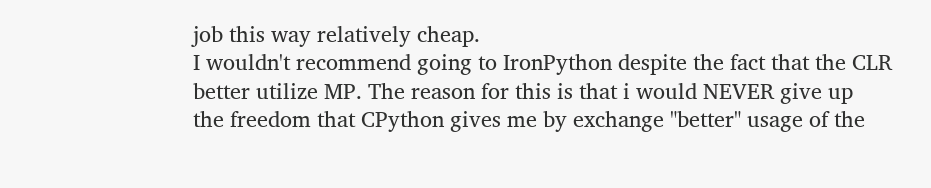job this way relatively cheap.
I wouldn't recommend going to IronPython despite the fact that the CLR
better utilize MP. The reason for this is that i would NEVER give up
the freedom that CPython gives me by exchange "better" usage of the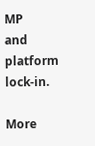MP
and platform lock-in.

More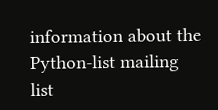information about the Python-list mailing list